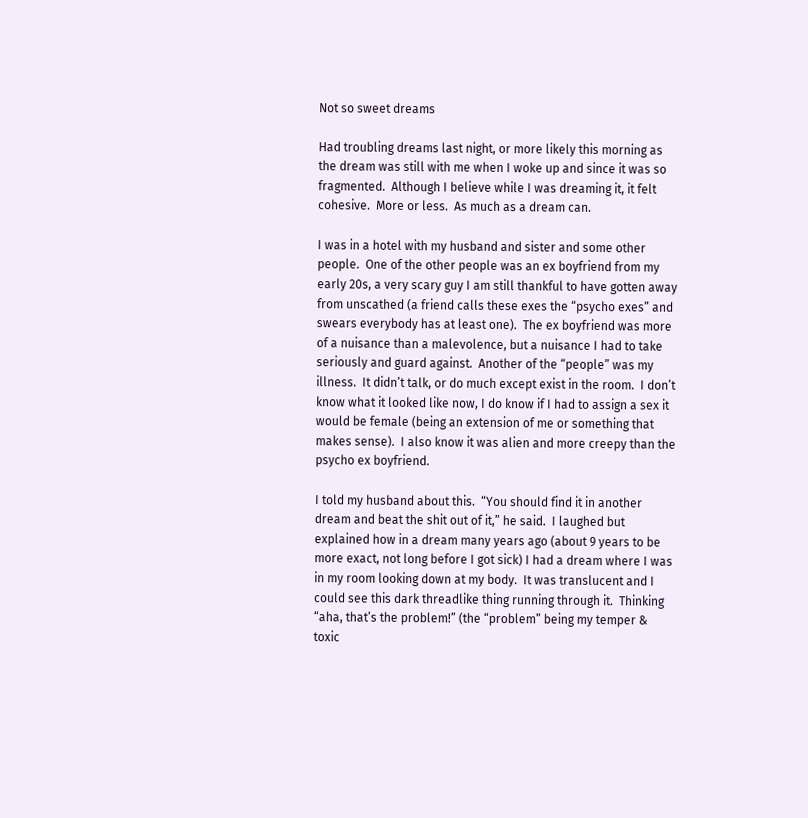Not so sweet dreams

Had troubling dreams last night, or more likely this morning as the dream was still with me when I woke up and since it was so fragmented.  Although I believe while I was dreaming it, it felt cohesive.  More or less.  As much as a dream can.

I was in a hotel with my husband and sister and some other people.  One of the other people was an ex boyfriend from my early 20s, a very scary guy I am still thankful to have gotten away from unscathed (a friend calls these exes the “psycho exes” and swears everybody has at least one).  The ex boyfriend was more of a nuisance than a malevolence, but a nuisance I had to take seriously and guard against.  Another of the “people” was my illness.  It didn’t talk, or do much except exist in the room.  I don’t know what it looked like now, I do know if I had to assign a sex it would be female (being an extension of me or something that makes sense).  I also know it was alien and more creepy than the psycho ex boyfriend.

I told my husband about this.  “You should find it in another dream and beat the shit out of it,” he said.  I laughed but explained how in a dream many years ago (about 9 years to be more exact, not long before I got sick) I had a dream where I was in my room looking down at my body.  It was translucent and I could see this dark threadlike thing running through it.  Thinking “aha, that’s the problem!” (the “problem” being my temper & toxic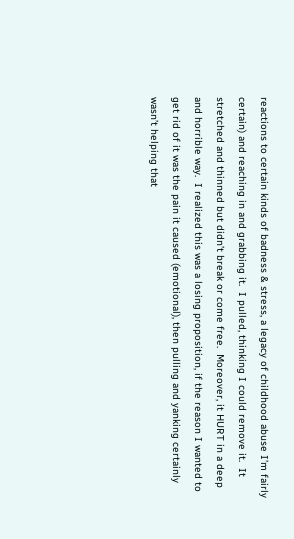reactions to certain kinds of badness & stress, a legacy of childhood abuse I’m fairly certain) and reaching in and grabbing it.  I pulled, thinking I could remove it.  It stretched and thinned but didn’t break or come free.  Moreover, it HURT in a deep and horrible way.  I realized this was a losing proposition, if the reason I wanted to get rid of it was the pain it caused (emotional), then pulling and yanking certainly wasn’t helping that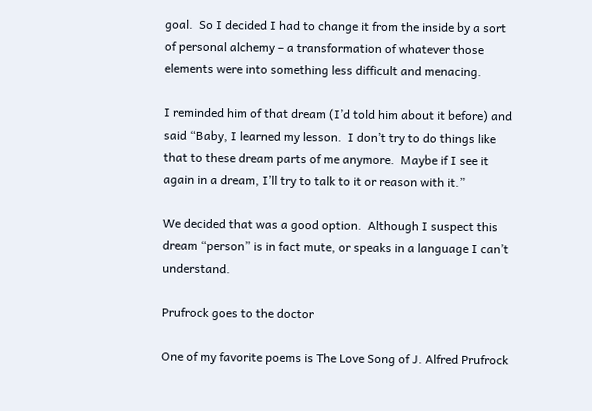goal.  So I decided I had to change it from the inside by a sort of personal alchemy – a transformation of whatever those elements were into something less difficult and menacing.

I reminded him of that dream (I’d told him about it before) and said “Baby, I learned my lesson.  I don’t try to do things like that to these dream parts of me anymore.  Maybe if I see it again in a dream, I’ll try to talk to it or reason with it.”

We decided that was a good option.  Although I suspect this dream “person” is in fact mute, or speaks in a language I can’t understand.

Prufrock goes to the doctor

One of my favorite poems is The Love Song of J. Alfred Prufrock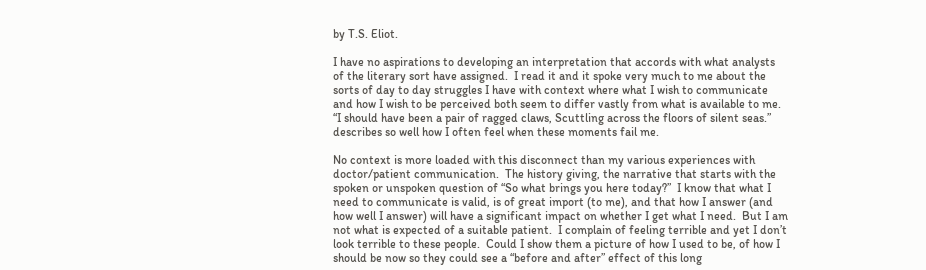by T.S. Eliot.

I have no aspirations to developing an interpretation that accords with what analysts of the literary sort have assigned.  I read it and it spoke very much to me about the sorts of day to day struggles I have with context where what I wish to communicate and how I wish to be perceived both seem to differ vastly from what is available to me.  “I should have been a pair of ragged claws, Scuttling across the floors of silent seas.” describes so well how I often feel when these moments fail me.

No context is more loaded with this disconnect than my various experiences with doctor/patient communication.  The history giving, the narrative that starts with the spoken or unspoken question of “So what brings you here today?”  I know that what I need to communicate is valid, is of great import (to me), and that how I answer (and how well I answer) will have a significant impact on whether I get what I need.  But I am not what is expected of a suitable patient.  I complain of feeling terrible and yet I don’t look terrible to these people.  Could I show them a picture of how I used to be, of how I should be now so they could see a “before and after” effect of this long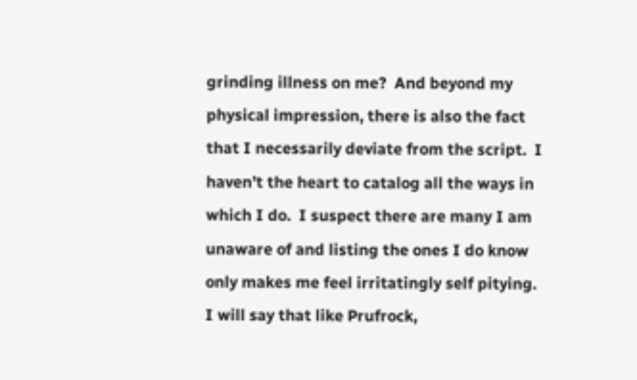grinding illness on me?  And beyond my physical impression, there is also the fact that I necessarily deviate from the script.  I haven’t the heart to catalog all the ways in which I do.  I suspect there are many I am unaware of and listing the ones I do know only makes me feel irritatingly self pitying.  I will say that like Prufrock,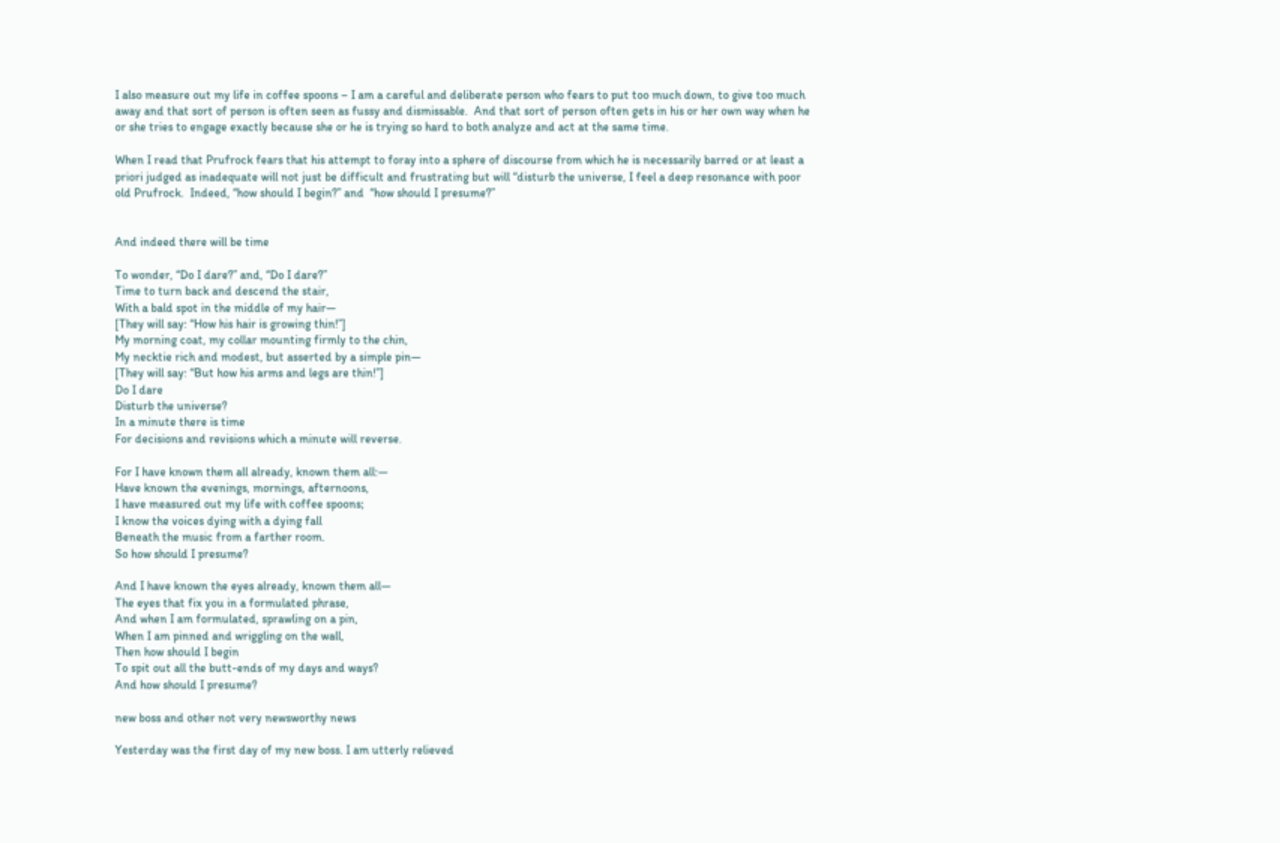I also measure out my life in coffee spoons – I am a careful and deliberate person who fears to put too much down, to give too much away and that sort of person is often seen as fussy and dismissable.  And that sort of person often gets in his or her own way when he or she tries to engage exactly because she or he is trying so hard to both analyze and act at the same time.

When I read that Prufrock fears that his attempt to foray into a sphere of discourse from which he is necessarily barred or at least a priori judged as inadequate will not just be difficult and frustrating but will “disturb the universe, I feel a deep resonance with poor old Prufrock.  Indeed, “how should I begin?” and  “how should I presume?”


And indeed there will be time

To wonder, “Do I dare?” and, “Do I dare?”
Time to turn back and descend the stair,
With a bald spot in the middle of my hair—
[They will say: “How his hair is growing thin!”]
My morning coat, my collar mounting firmly to the chin,
My necktie rich and modest, but asserted by a simple pin—
[They will say: “But how his arms and legs are thin!”]
Do I dare
Disturb the universe?
In a minute there is time
For decisions and revisions which a minute will reverse.

For I have known them all already, known them all:—
Have known the evenings, mornings, afternoons,
I have measured out my life with coffee spoons;
I know the voices dying with a dying fall
Beneath the music from a farther room.
So how should I presume?

And I have known the eyes already, known them all—
The eyes that fix you in a formulated phrase,
And when I am formulated, sprawling on a pin,
When I am pinned and wriggling on the wall,
Then how should I begin
To spit out all the butt-ends of my days and ways?
And how should I presume?

new boss and other not very newsworthy news

Yesterday was the first day of my new boss. I am utterly relieved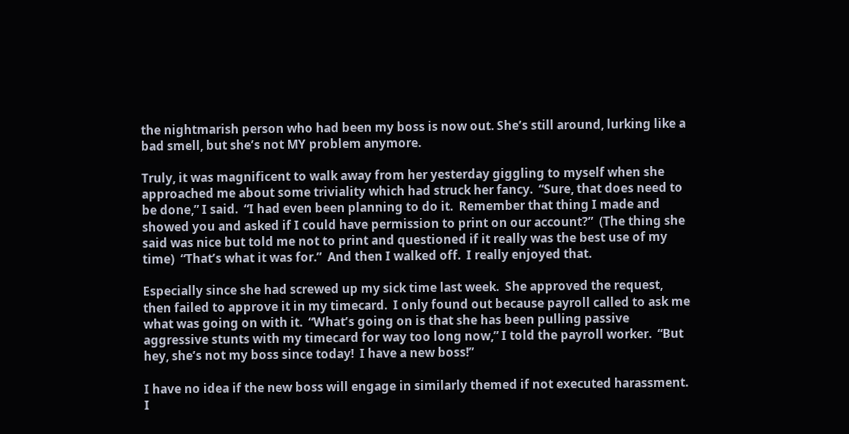the nightmarish person who had been my boss is now out. She’s still around, lurking like a bad smell, but she’s not MY problem anymore.

Truly, it was magnificent to walk away from her yesterday giggling to myself when she approached me about some triviality which had struck her fancy.  “Sure, that does need to be done,” I said.  “I had even been planning to do it.  Remember that thing I made and showed you and asked if I could have permission to print on our account?”  (The thing she said was nice but told me not to print and questioned if it really was the best use of my time)  “That’s what it was for.”  And then I walked off.  I really enjoyed that.

Especially since she had screwed up my sick time last week.  She approved the request, then failed to approve it in my timecard.  I only found out because payroll called to ask me what was going on with it.  “What’s going on is that she has been pulling passive aggressive stunts with my timecard for way too long now,” I told the payroll worker.  “But hey, she’s not my boss since today!  I have a new boss!”

I have no idea if the new boss will engage in similarly themed if not executed harassment.  I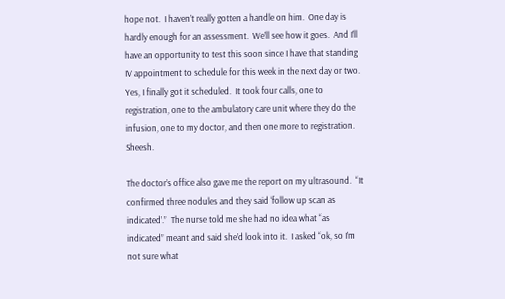hope not.  I haven’t really gotten a handle on him.  One day is hardly enough for an assessment.  We’ll see how it goes.  And I’ll have an opportunity to test this soon since I have that standing IV appointment to schedule for this week in the next day or two.  Yes, I finally got it scheduled.  It took four calls, one to registration, one to the ambulatory care unit where they do the infusion, one to my doctor, and then one more to registration.  Sheesh.

The doctor’s office also gave me the report on my ultrasound.  “It confirmed three nodules and they said ‘follow up scan as indicated’.”  The nurse told me she had no idea what “as indicated” meant and said she’d look into it.  I asked “ok, so I’m not sure what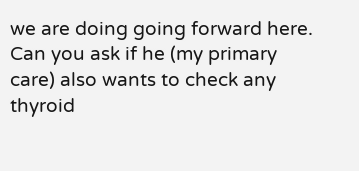we are doing going forward here.  Can you ask if he (my primary care) also wants to check any thyroid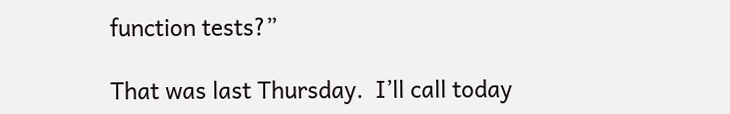function tests?”

That was last Thursday.  I’ll call today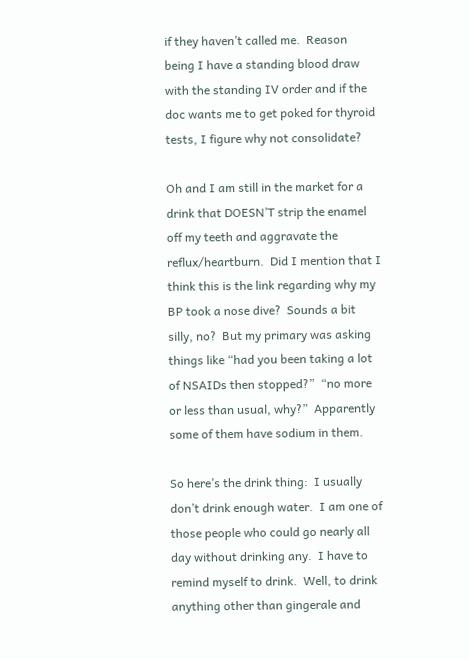if they haven’t called me.  Reason being I have a standing blood draw with the standing IV order and if the doc wants me to get poked for thyroid tests, I figure why not consolidate?

Oh and I am still in the market for a drink that DOESN’T strip the enamel off my teeth and aggravate the reflux/heartburn.  Did I mention that I think this is the link regarding why my BP took a nose dive?  Sounds a bit silly, no?  But my primary was asking things like “had you been taking a lot of NSAIDs then stopped?”  “no more or less than usual, why?”  Apparently some of them have sodium in them.

So here’s the drink thing:  I usually don’t drink enough water.  I am one of those people who could go nearly all day without drinking any.  I have to remind myself to drink.  Well, to drink anything other than gingerale and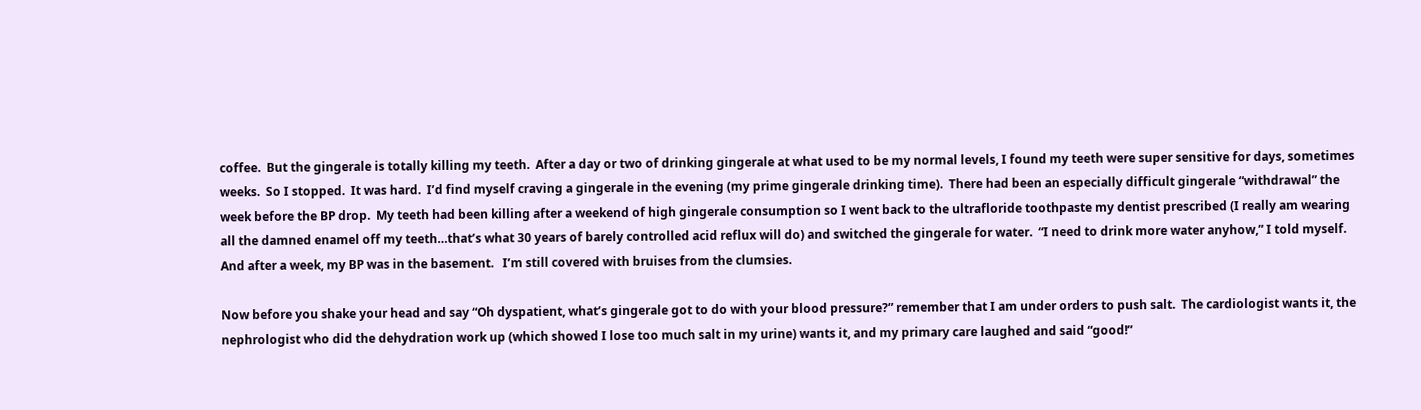coffee.  But the gingerale is totally killing my teeth.  After a day or two of drinking gingerale at what used to be my normal levels, I found my teeth were super sensitive for days, sometimes weeks.  So I stopped.  It was hard.  I’d find myself craving a gingerale in the evening (my prime gingerale drinking time).  There had been an especially difficult gingerale “withdrawal” the week before the BP drop.  My teeth had been killing after a weekend of high gingerale consumption so I went back to the ultrafloride toothpaste my dentist prescribed (I really am wearing all the damned enamel off my teeth…that’s what 30 years of barely controlled acid reflux will do) and switched the gingerale for water.  “I need to drink more water anyhow,” I told myself.  And after a week, my BP was in the basement.   I’m still covered with bruises from the clumsies.

Now before you shake your head and say “Oh dyspatient, what’s gingerale got to do with your blood pressure?” remember that I am under orders to push salt.  The cardiologist wants it, the nephrologist who did the dehydration work up (which showed I lose too much salt in my urine) wants it, and my primary care laughed and said “good!”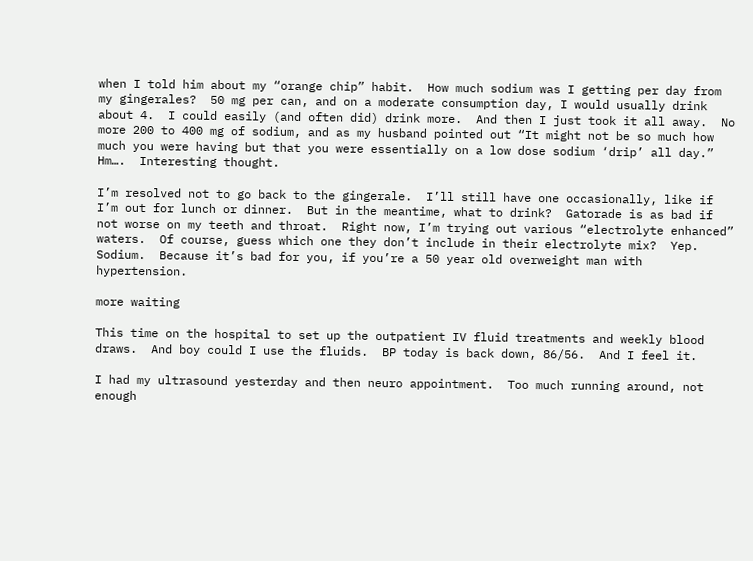when I told him about my “orange chip” habit.  How much sodium was I getting per day from my gingerales?  50 mg per can, and on a moderate consumption day, I would usually drink about 4.  I could easily (and often did) drink more.  And then I just took it all away.  No more 200 to 400 mg of sodium, and as my husband pointed out “It might not be so much how much you were having but that you were essentially on a low dose sodium ‘drip’ all day.”  Hm….  Interesting thought.

I’m resolved not to go back to the gingerale.  I’ll still have one occasionally, like if I’m out for lunch or dinner.  But in the meantime, what to drink?  Gatorade is as bad if not worse on my teeth and throat.  Right now, I’m trying out various “electrolyte enhanced” waters.  Of course, guess which one they don’t include in their electrolyte mix?  Yep.  Sodium.  Because it’s bad for you, if you’re a 50 year old overweight man with hypertension.

more waiting

This time on the hospital to set up the outpatient IV fluid treatments and weekly blood draws.  And boy could I use the fluids.  BP today is back down, 86/56.  And I feel it.

I had my ultrasound yesterday and then neuro appointment.  Too much running around, not enough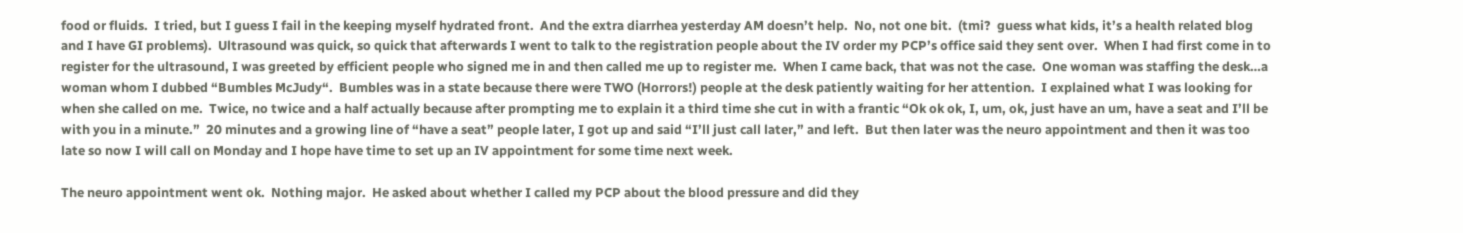food or fluids.  I tried, but I guess I fail in the keeping myself hydrated front.  And the extra diarrhea yesterday AM doesn’t help.  No, not one bit.  (tmi?  guess what kids, it’s a health related blog and I have GI problems).  Ultrasound was quick, so quick that afterwards I went to talk to the registration people about the IV order my PCP’s office said they sent over.  When I had first come in to register for the ultrasound, I was greeted by efficient people who signed me in and then called me up to register me.  When I came back, that was not the case.  One woman was staffing the desk…a woman whom I dubbed “Bumbles McJudy“.  Bumbles was in a state because there were TWO (Horrors!) people at the desk patiently waiting for her attention.  I explained what I was looking for when she called on me.  Twice, no twice and a half actually because after prompting me to explain it a third time she cut in with a frantic “Ok ok ok, I, um, ok, just have an um, have a seat and I’ll be with you in a minute.”  20 minutes and a growing line of “have a seat” people later, I got up and said “I’ll just call later,” and left.  But then later was the neuro appointment and then it was too late so now I will call on Monday and I hope have time to set up an IV appointment for some time next week.

The neuro appointment went ok.  Nothing major.  He asked about whether I called my PCP about the blood pressure and did they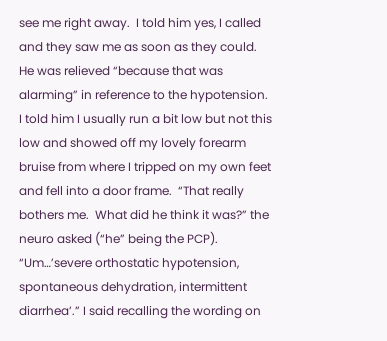see me right away.  I told him yes, I called and they saw me as soon as they could.  He was relieved “because that was alarming” in reference to the hypotension.  I told him I usually run a bit low but not this low and showed off my lovely forearm bruise from where I tripped on my own feet and fell into a door frame.  “That really bothers me.  What did he think it was?” the neuro asked (“he” being the PCP).  “Um…’severe orthostatic hypotension, spontaneous dehydration, intermittent diarrhea’.” I said recalling the wording on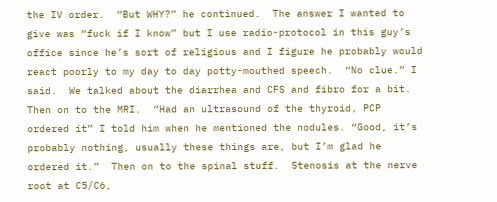the IV order.  “But WHY?” he continued.  The answer I wanted to give was “fuck if I know” but I use radio-protocol in this guy’s office since he’s sort of religious and I figure he probably would react poorly to my day to day potty-mouthed speech.  “No clue.” I said.  We talked about the diarrhea and CFS and fibro for a bit.  Then on to the MRI.  “Had an ultrasound of the thyroid, PCP ordered it” I told him when he mentioned the nodules. “Good, it’s probably nothing, usually these things are, but I’m glad he ordered it.”  Then on to the spinal stuff.  Stenosis at the nerve root at C5/C6,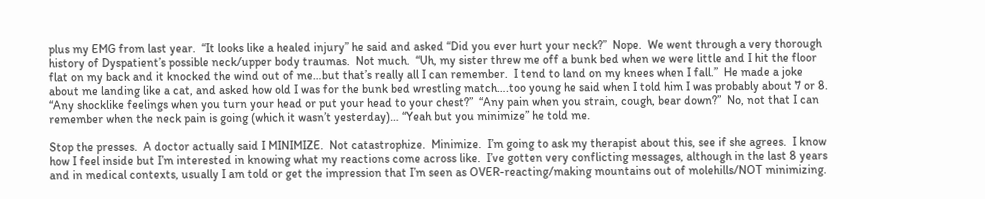plus my EMG from last year.  “It looks like a healed injury” he said and asked “Did you ever hurt your neck?”  Nope.  We went through a very thorough history of Dyspatient’s possible neck/upper body traumas.  Not much.  “Uh, my sister threw me off a bunk bed when we were little and I hit the floor flat on my back and it knocked the wind out of me…but that’s really all I can remember.  I tend to land on my knees when I fall.”  He made a joke about me landing like a cat, and asked how old I was for the bunk bed wrestling match….too young he said when I told him I was probably about 7 or 8.  “Any shocklike feelings when you turn your head or put your head to your chest?”  “Any pain when you strain, cough, bear down?”  No, not that I can remember when the neck pain is going (which it wasn’t yesterday)… “Yeah but you minimize” he told me.

Stop the presses.  A doctor actually said I MINIMIZE.  Not catastrophize.  Minimize.  I’m going to ask my therapist about this, see if she agrees.  I know how I feel inside but I’m interested in knowing what my reactions come across like.  I’ve gotten very conflicting messages, although in the last 8 years and in medical contexts, usually I am told or get the impression that I’m seen as OVER-reacting/making mountains out of molehills/NOT minimizing.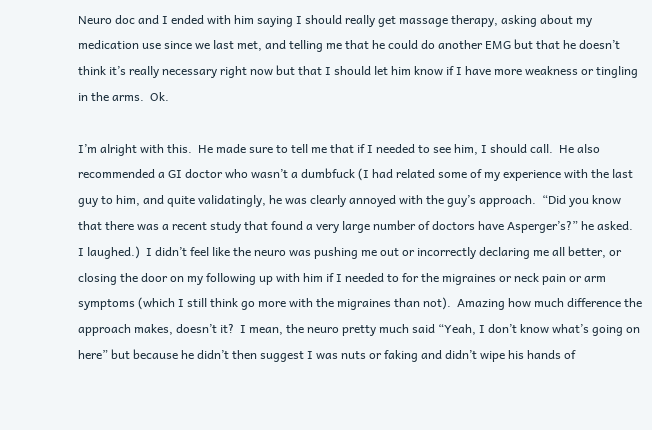Neuro doc and I ended with him saying I should really get massage therapy, asking about my medication use since we last met, and telling me that he could do another EMG but that he doesn’t think it’s really necessary right now but that I should let him know if I have more weakness or tingling in the arms.  Ok.

I’m alright with this.  He made sure to tell me that if I needed to see him, I should call.  He also recommended a GI doctor who wasn’t a dumbfuck (I had related some of my experience with the last guy to him, and quite validatingly, he was clearly annoyed with the guy’s approach.  “Did you know that there was a recent study that found a very large number of doctors have Asperger’s?” he asked.  I laughed.)  I didn’t feel like the neuro was pushing me out or incorrectly declaring me all better, or closing the door on my following up with him if I needed to for the migraines or neck pain or arm symptoms (which I still think go more with the migraines than not).  Amazing how much difference the approach makes, doesn’t it?  I mean, the neuro pretty much said “Yeah, I don’t know what’s going on here” but because he didn’t then suggest I was nuts or faking and didn’t wipe his hands of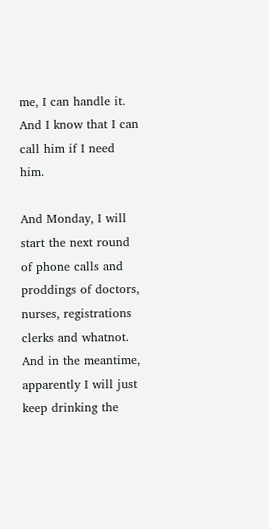me, I can handle it.  And I know that I can call him if I need him.

And Monday, I will start the next round of phone calls and proddings of doctors, nurses, registrations clerks and whatnot.  And in the meantime, apparently I will just keep drinking the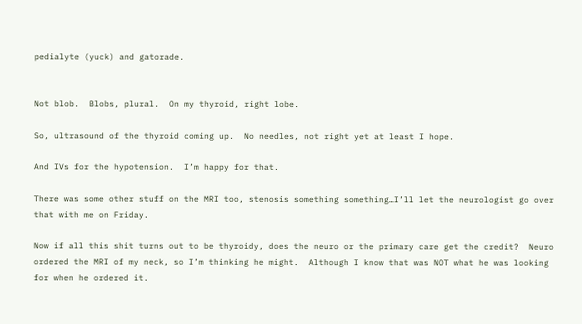pedialyte (yuck) and gatorade.


Not blob.  Blobs, plural.  On my thyroid, right lobe.

So, ultrasound of the thyroid coming up.  No needles, not right yet at least I hope.

And IVs for the hypotension.  I’m happy for that.

There was some other stuff on the MRI too, stenosis something something…I’ll let the neurologist go over that with me on Friday.

Now if all this shit turns out to be thyroidy, does the neuro or the primary care get the credit?  Neuro ordered the MRI of my neck, so I’m thinking he might.  Although I know that was NOT what he was looking for when he ordered it.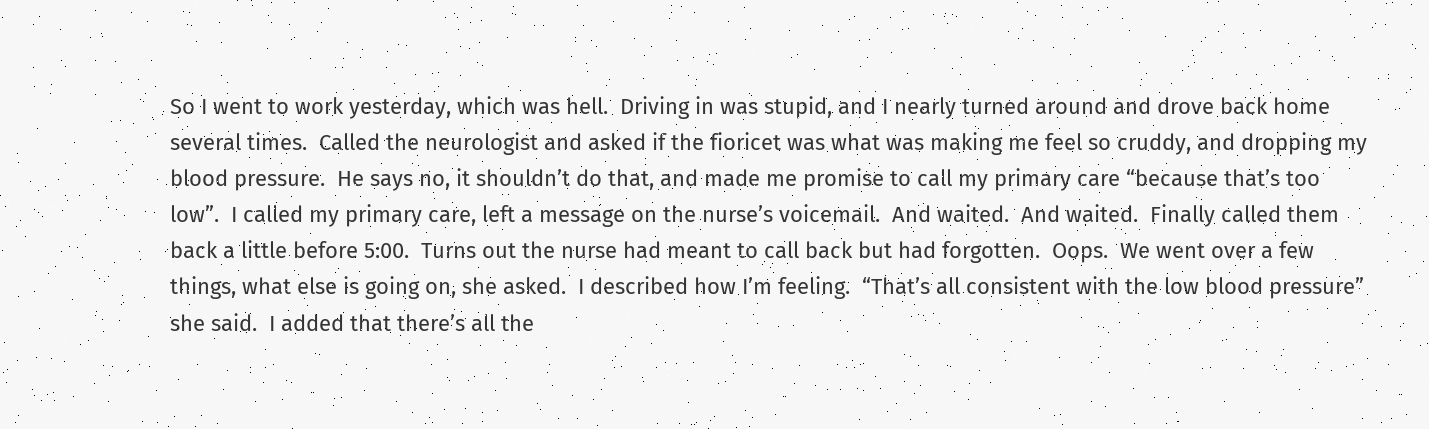So I went to work yesterday, which was hell.  Driving in was stupid, and I nearly turned around and drove back home several times.  Called the neurologist and asked if the fioricet was what was making me feel so cruddy, and dropping my blood pressure.  He says no, it shouldn’t do that, and made me promise to call my primary care “because that’s too low”.  I called my primary care, left a message on the nurse’s voicemail.  And waited.  And waited.  Finally called them back a little before 5:00.  Turns out the nurse had meant to call back but had forgotten.  Oops.  We went over a few things, what else is going on, she asked.  I described how I’m feeling.  “That’s all consistent with the low blood pressure” she said.  I added that there’s all the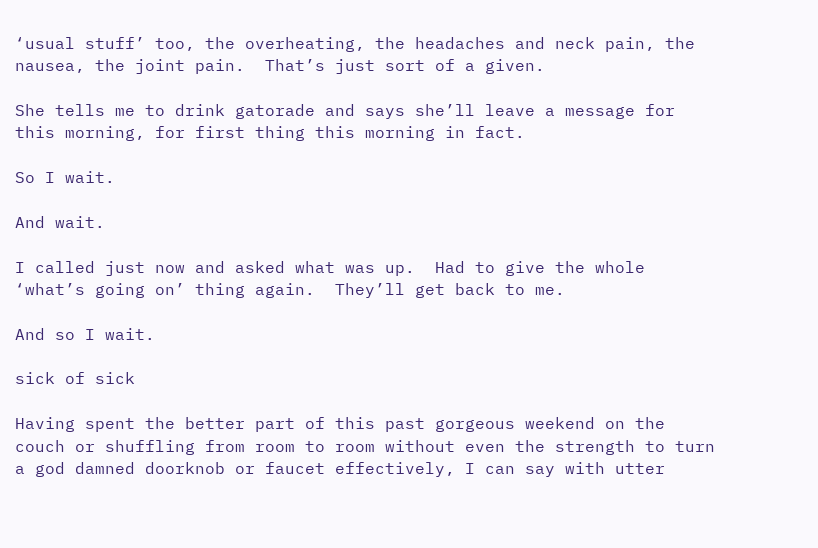‘usual stuff’ too, the overheating, the headaches and neck pain, the nausea, the joint pain.  That’s just sort of a given.

She tells me to drink gatorade and says she’ll leave a message for this morning, for first thing this morning in fact.

So I wait.

And wait.

I called just now and asked what was up.  Had to give the whole ‘what’s going on’ thing again.  They’ll get back to me.

And so I wait.

sick of sick

Having spent the better part of this past gorgeous weekend on the couch or shuffling from room to room without even the strength to turn a god damned doorknob or faucet effectively, I can say with utter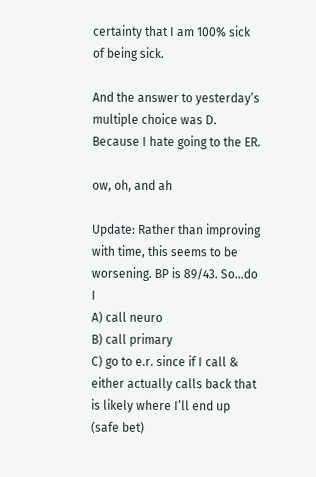certainty that I am 100% sick of being sick.

And the answer to yesterday’s multiple choice was D.  Because I hate going to the ER.

ow, oh, and ah

Update: Rather than improving with time, this seems to be worsening. BP is 89/43. So…do I
A) call neuro
B) call primary
C) go to e.r. since if I call & either actually calls back that is likely where I’ll end up (safe bet)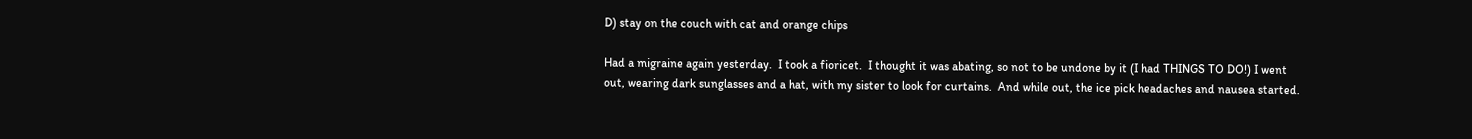D) stay on the couch with cat and orange chips

Had a migraine again yesterday.  I took a fioricet.  I thought it was abating, so not to be undone by it (I had THINGS TO DO!) I went out, wearing dark sunglasses and a hat, with my sister to look for curtains.  And while out, the ice pick headaches and nausea started.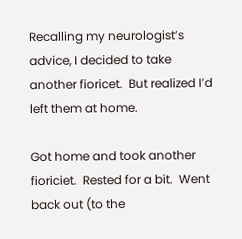Recalling my neurologist’s advice, I decided to take another fioricet.  But realized I’d left them at home.

Got home and took another fioriciet.  Rested for a bit.  Went back out (to the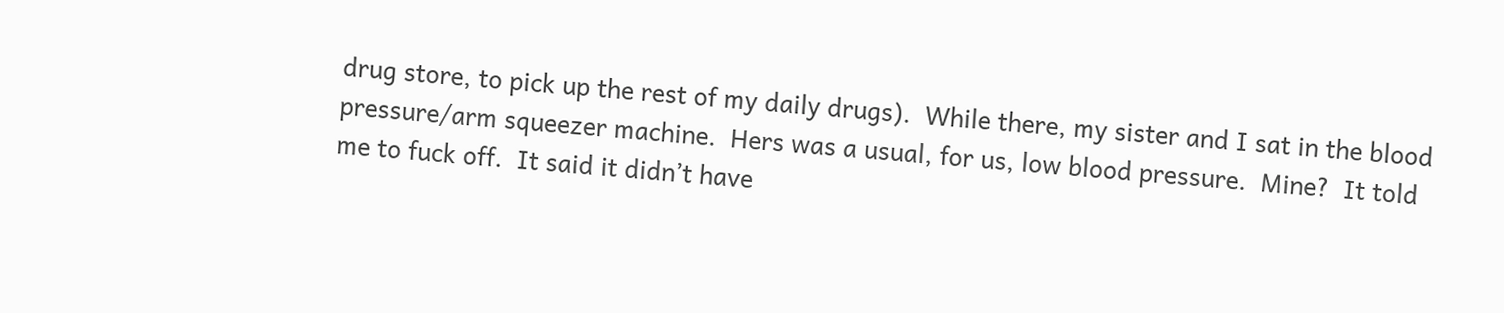drug store, to pick up the rest of my daily drugs).  While there, my sister and I sat in the blood pressure/arm squeezer machine.  Hers was a usual, for us, low blood pressure.  Mine?  It told me to fuck off.  It said it didn’t have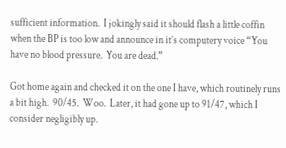sufficient information.  I jokingly said it should flash a little coffin when the BP is too low and announce in it’s computery voice “You have no blood pressure.  You are dead.”

Got home again and checked it on the one I have, which routinely runs a bit high.  90/45.  Woo.  Later, it had gone up to 91/47, which I consider negligibly up.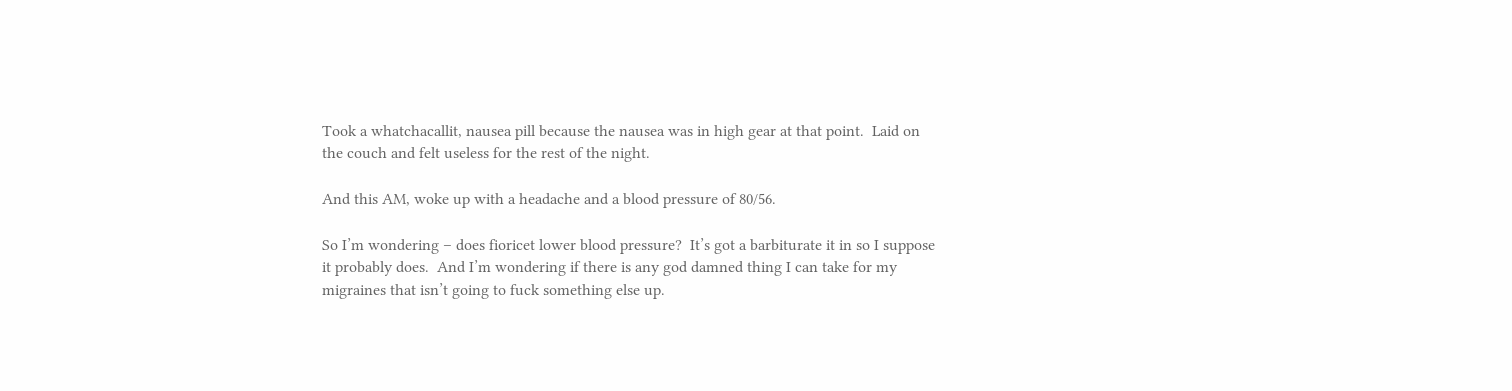Took a whatchacallit, nausea pill because the nausea was in high gear at that point.  Laid on the couch and felt useless for the rest of the night.

And this AM, woke up with a headache and a blood pressure of 80/56.

So I’m wondering – does fioricet lower blood pressure?  It’s got a barbiturate it in so I suppose it probably does.  And I’m wondering if there is any god damned thing I can take for my migraines that isn’t going to fuck something else up.